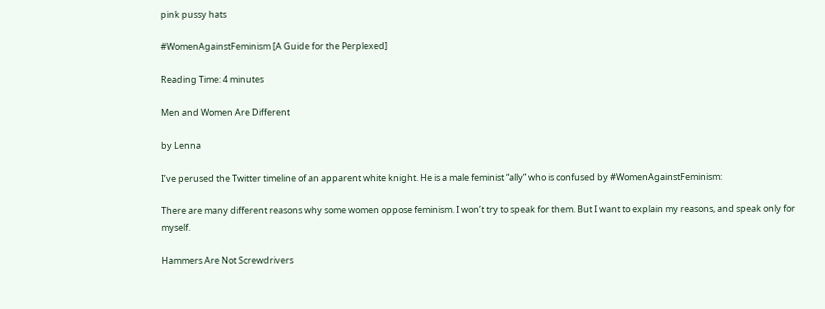pink pussy hats

#WomenAgainstFeminism [A Guide for the Perplexed]

Reading Time: 4 minutes

Men and Women Are Different

by Lenna

I’ve perused the Twitter timeline of an apparent white knight. He is a male feminist “ally” who is confused by #WomenAgainstFeminism:

There are many different reasons why some women oppose feminism. I won’t try to speak for them. But I want to explain my reasons, and speak only for myself.

Hammers Are Not Screwdrivers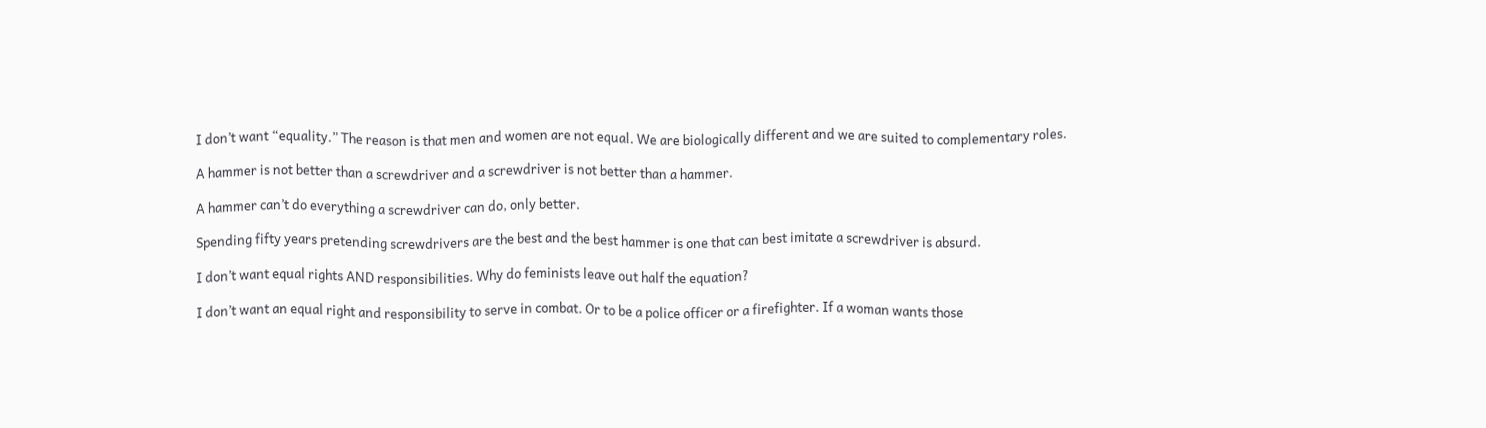I don’t want “equality.” The reason is that men and women are not equal. We are biologically different and we are suited to complementary roles.

A hammer is not better than a screwdriver and a screwdriver is not better than a hammer.

A hammer can’t do everything a screwdriver can do, only better.

Spending fifty years pretending screwdrivers are the best and the best hammer is one that can best imitate a screwdriver is absurd.

I don’t want equal rights AND responsibilities. Why do feminists leave out half the equation?

I don’t want an equal right and responsibility to serve in combat. Or to be a police officer or a firefighter. If a woman wants those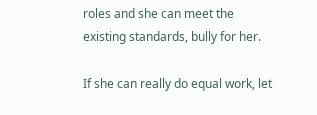roles and she can meet the existing standards, bully for her.

If she can really do equal work, let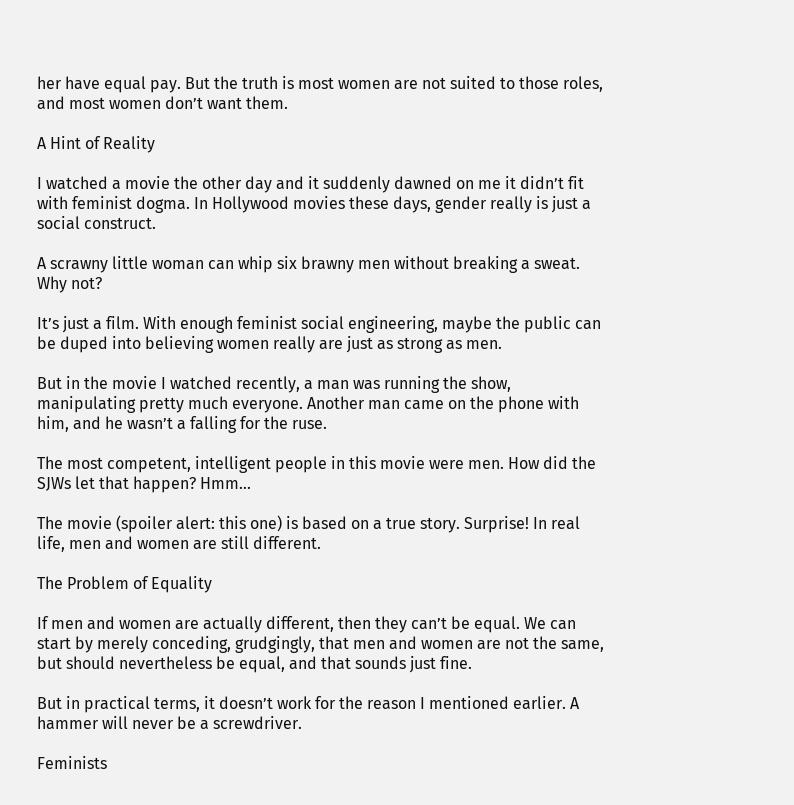her have equal pay. But the truth is most women are not suited to those roles, and most women don’t want them.

A Hint of Reality

I watched a movie the other day and it suddenly dawned on me it didn’t fit with feminist dogma. In Hollywood movies these days, gender really is just a social construct.

A scrawny little woman can whip six brawny men without breaking a sweat. Why not?

It’s just a film. With enough feminist social engineering, maybe the public can be duped into believing women really are just as strong as men.

But in the movie I watched recently, a man was running the show, manipulating pretty much everyone. Another man came on the phone with him, and he wasn’t a falling for the ruse.

The most competent, intelligent people in this movie were men. How did the SJWs let that happen? Hmm…

The movie (spoiler alert: this one) is based on a true story. Surprise! In real life, men and women are still different.

The Problem of Equality

If men and women are actually different, then they can’t be equal. We can start by merely conceding, grudgingly, that men and women are not the same, but should nevertheless be equal, and that sounds just fine.

But in practical terms, it doesn’t work for the reason I mentioned earlier. A hammer will never be a screwdriver.

Feminists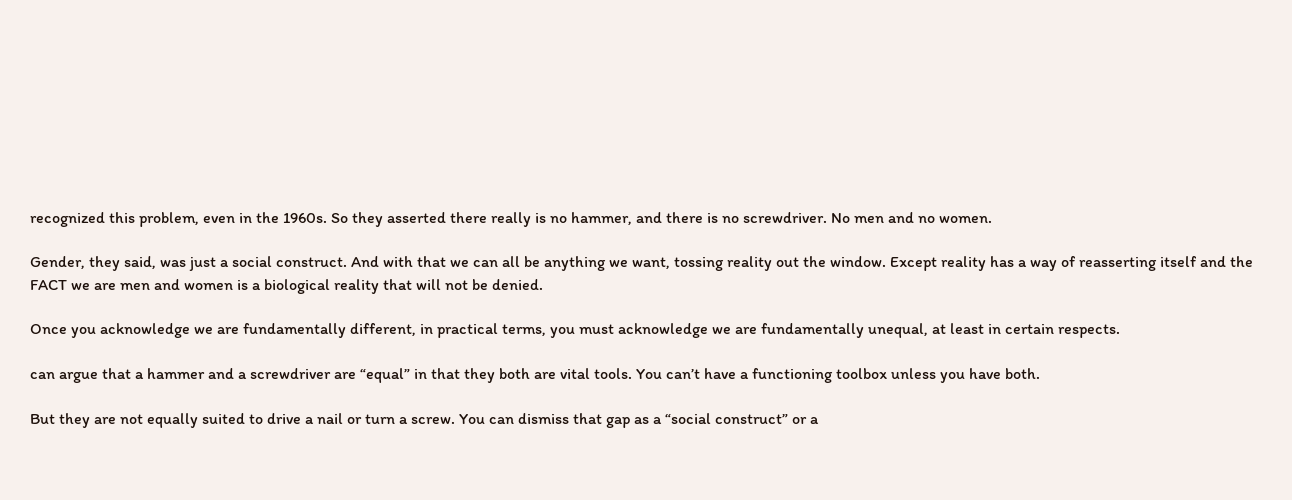recognized this problem, even in the 1960s. So they asserted there really is no hammer, and there is no screwdriver. No men and no women.

Gender, they said, was just a social construct. And with that we can all be anything we want, tossing reality out the window. Except reality has a way of reasserting itself and the FACT we are men and women is a biological reality that will not be denied.

Once you acknowledge we are fundamentally different, in practical terms, you must acknowledge we are fundamentally unequal, at least in certain respects.

can argue that a hammer and a screwdriver are “equal” in that they both are vital tools. You can’t have a functioning toolbox unless you have both.

But they are not equally suited to drive a nail or turn a screw. You can dismiss that gap as a “social construct” or a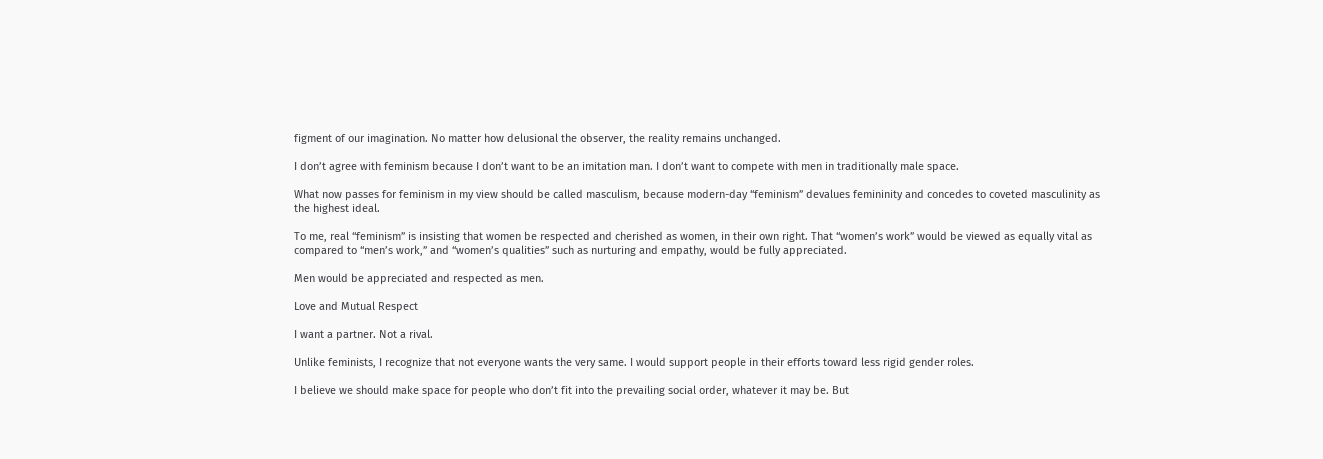figment of our imagination. No matter how delusional the observer, the reality remains unchanged.

I don’t agree with feminism because I don’t want to be an imitation man. I don’t want to compete with men in traditionally male space.

What now passes for feminism in my view should be called masculism, because modern-day “feminism” devalues femininity and concedes to coveted masculinity as the highest ideal.

To me, real “feminism” is insisting that women be respected and cherished as women, in their own right. That “women’s work” would be viewed as equally vital as compared to “men’s work,” and “women’s qualities” such as nurturing and empathy, would be fully appreciated.

Men would be appreciated and respected as men.

Love and Mutual Respect

I want a partner. Not a rival.

Unlike feminists, I recognize that not everyone wants the very same. I would support people in their efforts toward less rigid gender roles.

I believe we should make space for people who don’t fit into the prevailing social order, whatever it may be. But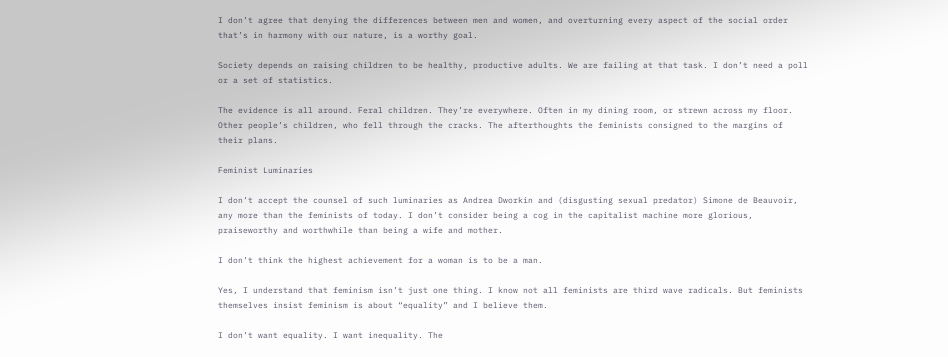I don’t agree that denying the differences between men and women, and overturning every aspect of the social order that’s in harmony with our nature, is a worthy goal.

Society depends on raising children to be healthy, productive adults. We are failing at that task. I don’t need a poll or a set of statistics.

The evidence is all around. Feral children. They’re everywhere. Often in my dining room, or strewn across my floor. Other people’s children, who fell through the cracks. The afterthoughts the feminists consigned to the margins of their plans.

Feminist Luminaries

I don’t accept the counsel of such luminaries as Andrea Dworkin and (disgusting sexual predator) Simone de Beauvoir, any more than the feminists of today. I don’t consider being a cog in the capitalist machine more glorious, praiseworthy and worthwhile than being a wife and mother.

I don’t think the highest achievement for a woman is to be a man.

Yes, I understand that feminism isn’t just one thing. I know not all feminists are third wave radicals. But feminists themselves insist feminism is about “equality” and I believe them.

I don’t want equality. I want inequality. The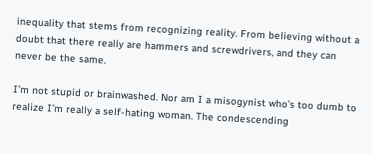inequality that stems from recognizing reality. From believing without a doubt that there really are hammers and screwdrivers, and they can never be the same.

I’m not stupid or brainwashed. Nor am I a misogynist who’s too dumb to realize I’m really a self-hating woman. The condescending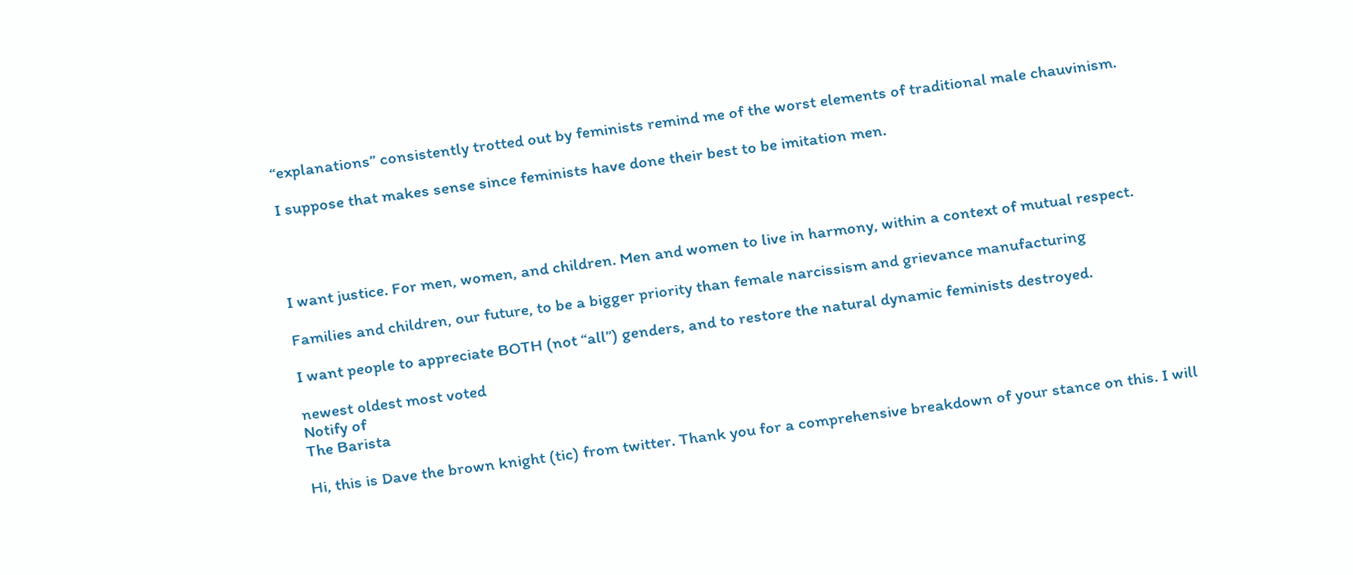“explanations” consistently trotted out by feminists remind me of the worst elements of traditional male chauvinism.

I suppose that makes sense since feminists have done their best to be imitation men.




I want justice. For men, women, and children. Men and women to live in harmony, within a context of mutual respect.

Families and children, our future, to be a bigger priority than female narcissism and grievance manufacturing

I want people to appreciate BOTH (not “all”) genders, and to restore the natural dynamic feminists destroyed.

newest oldest most voted
Notify of
The Barista

Hi, this is Dave the brown knight (tic) from twitter. Thank you for a comprehensive breakdown of your stance on this. I will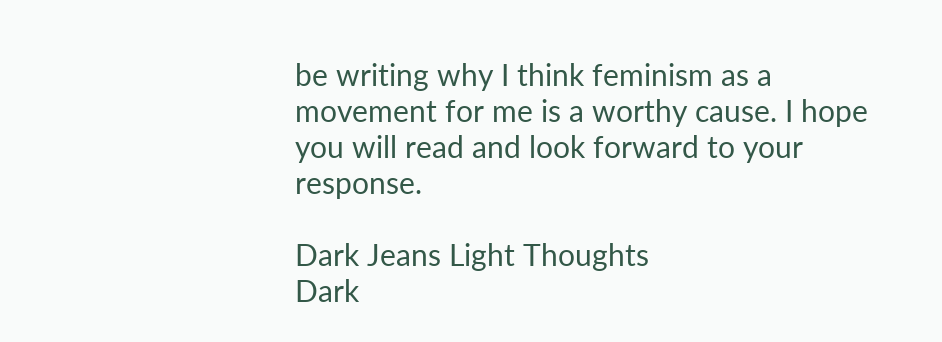be writing why I think feminism as a movement for me is a worthy cause. I hope you will read and look forward to your response.

Dark Jeans Light Thoughts
Dark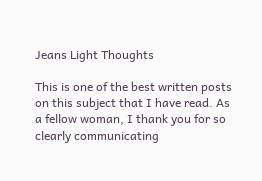Jeans Light Thoughts

This is one of the best written posts on this subject that I have read. As a fellow woman, I thank you for so clearly communicating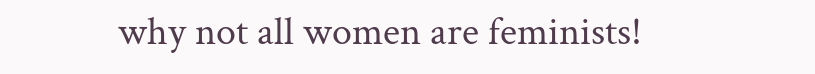why not all women are feminists!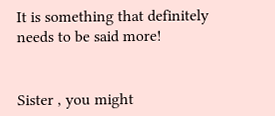It is something that definitely needs to be said more!


Sister , you might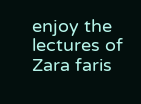enjoy the lectures of Zara faris